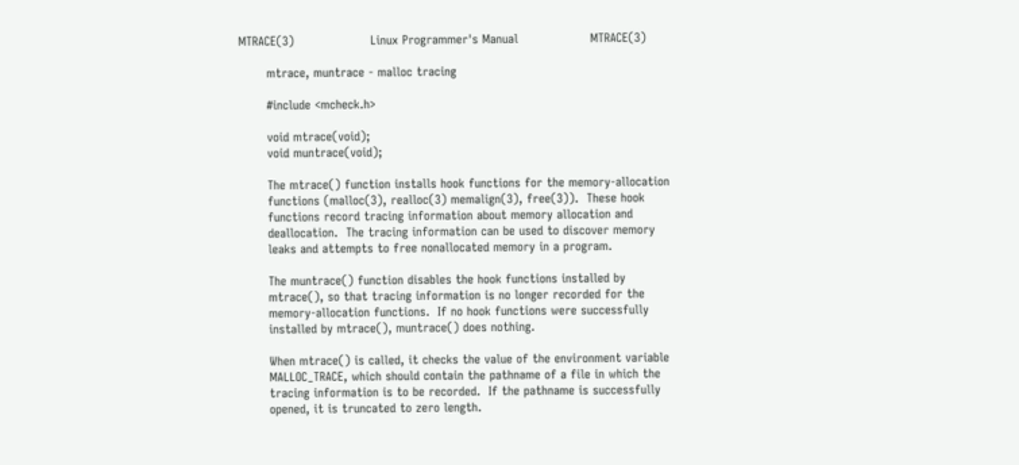MTRACE(3)                   Linux Programmer's Manual                  MTRACE(3)

       mtrace, muntrace - malloc tracing

       #include <mcheck.h>

       void mtrace(void);
       void muntrace(void);

       The mtrace() function installs hook functions for the memory-allocation
       functions (malloc(3), realloc(3) memalign(3), free(3)).  These hook
       functions record tracing information about memory allocation and
       deallocation.  The tracing information can be used to discover memory
       leaks and attempts to free nonallocated memory in a program.

       The muntrace() function disables the hook functions installed by
       mtrace(), so that tracing information is no longer recorded for the
       memory-allocation functions.  If no hook functions were successfully
       installed by mtrace(), muntrace() does nothing.

       When mtrace() is called, it checks the value of the environment variable
       MALLOC_TRACE, which should contain the pathname of a file in which the
       tracing information is to be recorded.  If the pathname is successfully
       opened, it is truncated to zero length.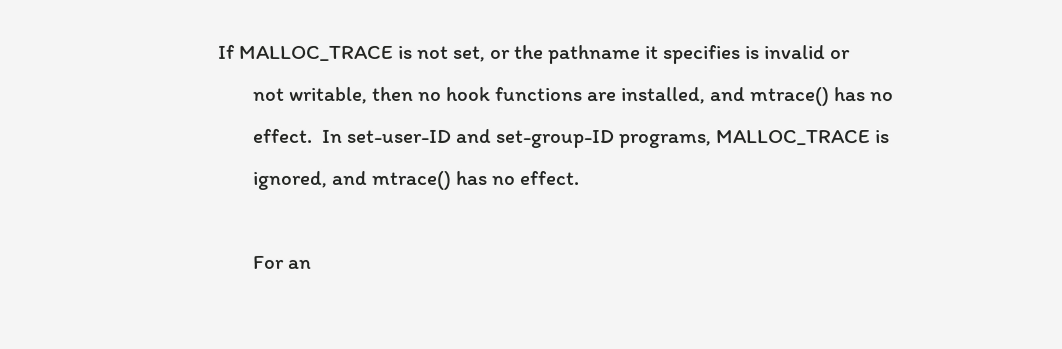If MALLOC_TRACE is not set, or the pathname it specifies is invalid or
       not writable, then no hook functions are installed, and mtrace() has no
       effect.  In set-user-ID and set-group-ID programs, MALLOC_TRACE is
       ignored, and mtrace() has no effect.

       For an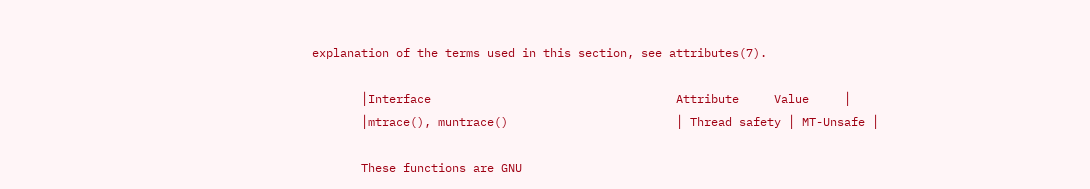explanation of the terms used in this section, see attributes(7).

       │Interface                                   Attribute     Value     │
       │mtrace(), muntrace()                        │ Thread safety │ MT-Unsafe │

       These functions are GNU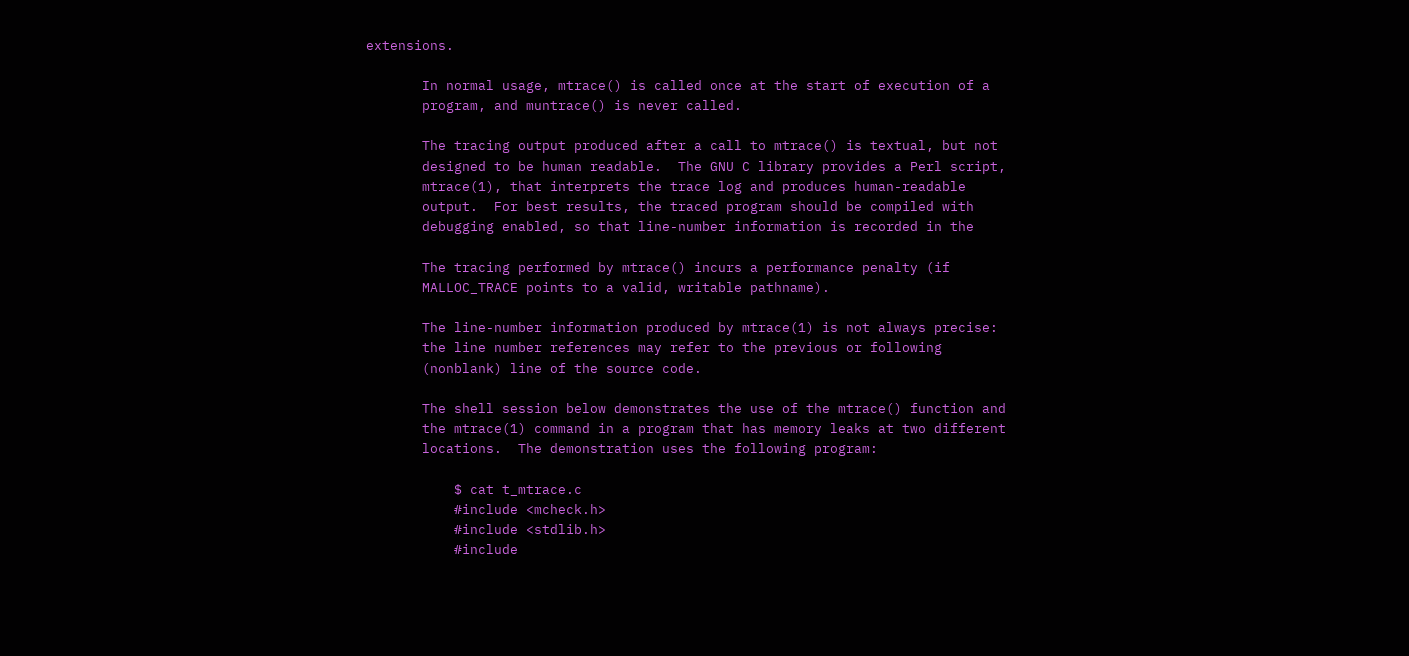extensions.

       In normal usage, mtrace() is called once at the start of execution of a
       program, and muntrace() is never called.

       The tracing output produced after a call to mtrace() is textual, but not
       designed to be human readable.  The GNU C library provides a Perl script,
       mtrace(1), that interprets the trace log and produces human-readable
       output.  For best results, the traced program should be compiled with
       debugging enabled, so that line-number information is recorded in the

       The tracing performed by mtrace() incurs a performance penalty (if
       MALLOC_TRACE points to a valid, writable pathname).

       The line-number information produced by mtrace(1) is not always precise:
       the line number references may refer to the previous or following
       (nonblank) line of the source code.

       The shell session below demonstrates the use of the mtrace() function and
       the mtrace(1) command in a program that has memory leaks at two different
       locations.  The demonstration uses the following program:

           $ cat t_mtrace.c
           #include <mcheck.h>
           #include <stdlib.h>
           #include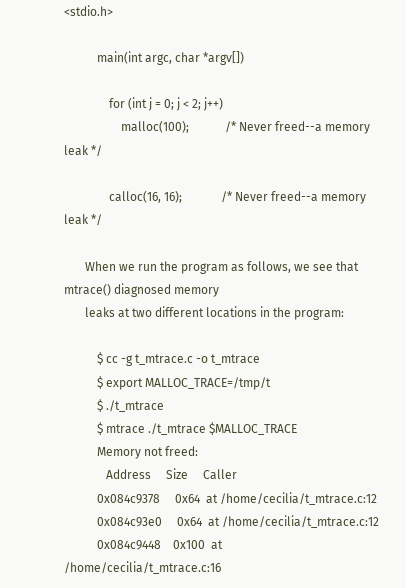<stdio.h>

           main(int argc, char *argv[])

               for (int j = 0; j < 2; j++)
                   malloc(100);            /* Never freed--a memory leak */

               calloc(16, 16);             /* Never freed--a memory leak */

       When we run the program as follows, we see that mtrace() diagnosed memory
       leaks at two different locations in the program:

           $ cc -g t_mtrace.c -o t_mtrace
           $ export MALLOC_TRACE=/tmp/t
           $ ./t_mtrace
           $ mtrace ./t_mtrace $MALLOC_TRACE
           Memory not freed:
              Address     Size     Caller
           0x084c9378     0x64  at /home/cecilia/t_mtrace.c:12
           0x084c93e0     0x64  at /home/cecilia/t_mtrace.c:12
           0x084c9448    0x100  at /home/cecilia/t_mtrace.c:16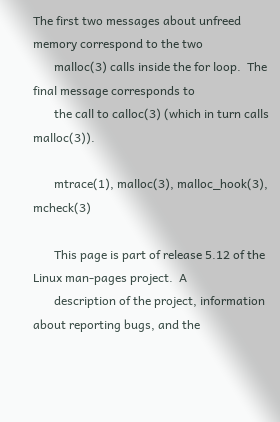The first two messages about unfreed memory correspond to the two
       malloc(3) calls inside the for loop.  The final message corresponds to
       the call to calloc(3) (which in turn calls malloc(3)).

       mtrace(1), malloc(3), malloc_hook(3), mcheck(3)

       This page is part of release 5.12 of the Linux man-pages project.  A
       description of the project, information about reporting bugs, and the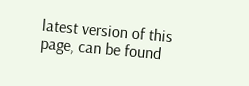latest version of this page, can be found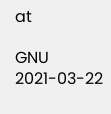at

GNU                                2021-03-22